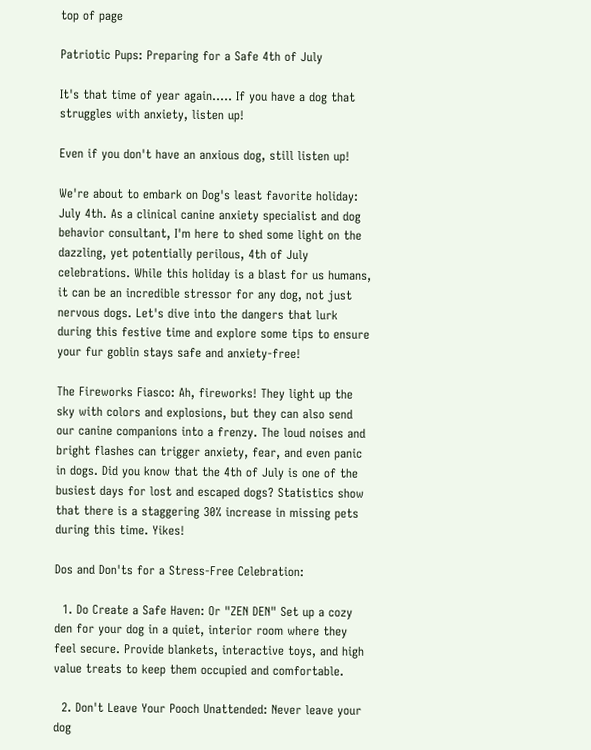top of page

Patriotic Pups: Preparing for a Safe 4th of July

It's that time of year again..... If you have a dog that struggles with anxiety, listen up!

Even if you don't have an anxious dog, still listen up!

We're about to embark on Dog's least favorite holiday: July 4th. As a clinical canine anxiety specialist and dog behavior consultant, I'm here to shed some light on the dazzling, yet potentially perilous, 4th of July celebrations. While this holiday is a blast for us humans, it can be an incredible stressor for any dog, not just nervous dogs. Let's dive into the dangers that lurk during this festive time and explore some tips to ensure your fur goblin stays safe and anxiety-free!

The Fireworks Fiasco: Ah, fireworks! They light up the sky with colors and explosions, but they can also send our canine companions into a frenzy. The loud noises and bright flashes can trigger anxiety, fear, and even panic in dogs. Did you know that the 4th of July is one of the busiest days for lost and escaped dogs? Statistics show that there is a staggering 30% increase in missing pets during this time. Yikes!

Dos and Don'ts for a Stress-Free Celebration:

  1. Do Create a Safe Haven: Or "ZEN DEN" Set up a cozy den for your dog in a quiet, interior room where they feel secure. Provide blankets, interactive toys, and high value treats to keep them occupied and comfortable.

  2. Don't Leave Your Pooch Unattended: Never leave your dog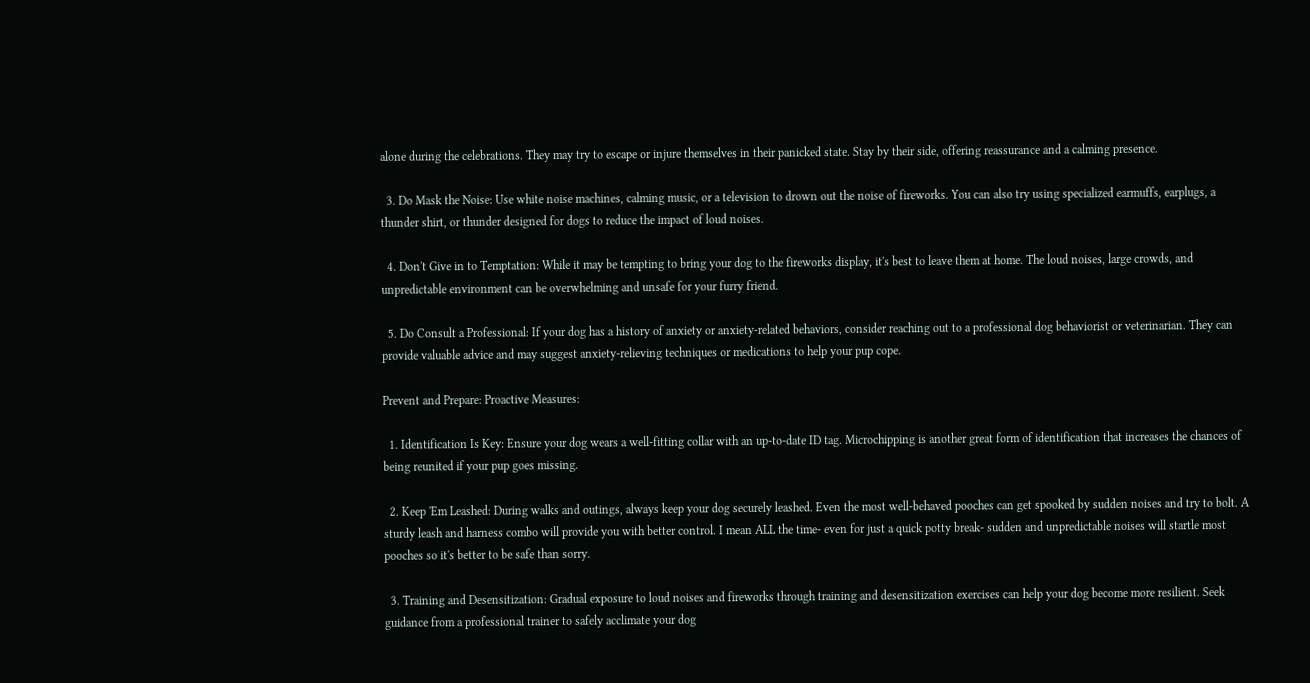alone during the celebrations. They may try to escape or injure themselves in their panicked state. Stay by their side, offering reassurance and a calming presence.

  3. Do Mask the Noise: Use white noise machines, calming music, or a television to drown out the noise of fireworks. You can also try using specialized earmuffs, earplugs, a thunder shirt, or thunder designed for dogs to reduce the impact of loud noises.

  4. Don't Give in to Temptation: While it may be tempting to bring your dog to the fireworks display, it's best to leave them at home. The loud noises, large crowds, and unpredictable environment can be overwhelming and unsafe for your furry friend.

  5. Do Consult a Professional: If your dog has a history of anxiety or anxiety-related behaviors, consider reaching out to a professional dog behaviorist or veterinarian. They can provide valuable advice and may suggest anxiety-relieving techniques or medications to help your pup cope.

Prevent and Prepare: Proactive Measures:

  1. Identification Is Key: Ensure your dog wears a well-fitting collar with an up-to-date ID tag. Microchipping is another great form of identification that increases the chances of being reunited if your pup goes missing.

  2. Keep 'Em Leashed: During walks and outings, always keep your dog securely leashed. Even the most well-behaved pooches can get spooked by sudden noises and try to bolt. A sturdy leash and harness combo will provide you with better control. I mean ALL the time- even for just a quick potty break- sudden and unpredictable noises will startle most pooches so it's better to be safe than sorry.

  3. Training and Desensitization: Gradual exposure to loud noises and fireworks through training and desensitization exercises can help your dog become more resilient. Seek guidance from a professional trainer to safely acclimate your dog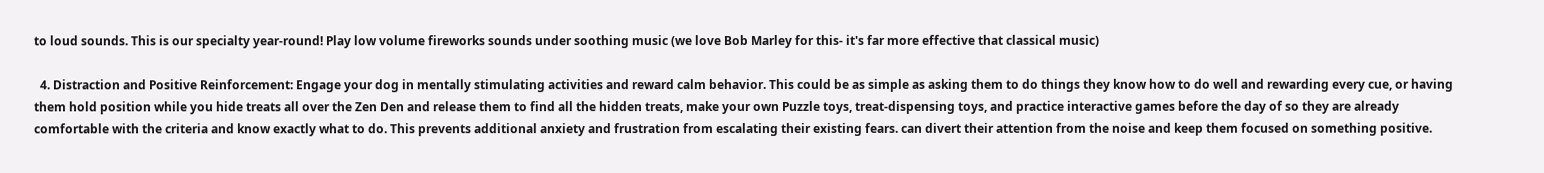to loud sounds. This is our specialty year-round! Play low volume fireworks sounds under soothing music (we love Bob Marley for this- it's far more effective that classical music)

  4. Distraction and Positive Reinforcement: Engage your dog in mentally stimulating activities and reward calm behavior. This could be as simple as asking them to do things they know how to do well and rewarding every cue, or having them hold position while you hide treats all over the Zen Den and release them to find all the hidden treats, make your own Puzzle toys, treat-dispensing toys, and practice interactive games before the day of so they are already comfortable with the criteria and know exactly what to do. This prevents additional anxiety and frustration from escalating their existing fears. can divert their attention from the noise and keep them focused on something positive.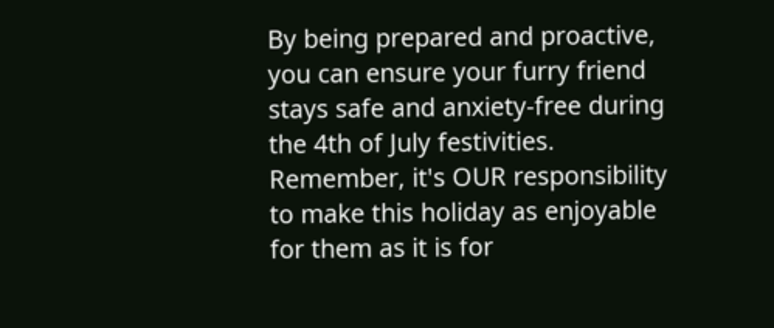By being prepared and proactive, you can ensure your furry friend stays safe and anxiety-free during the 4th of July festivities. Remember, it's OUR responsibility to make this holiday as enjoyable for them as it is for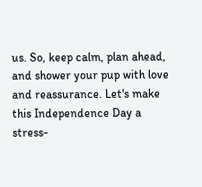us. So, keep calm, plan ahead, and shower your pup with love and reassurance. Let's make this Independence Day a stress-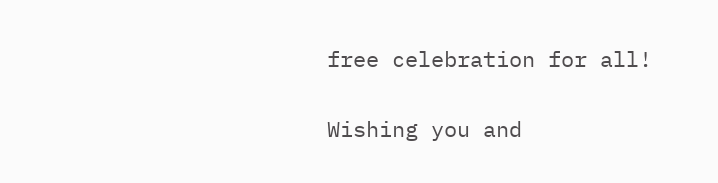free celebration for all!

Wishing you and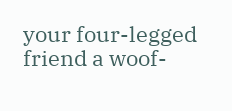your four-legged friend a woof-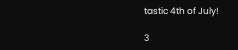tastic 4th of July!

3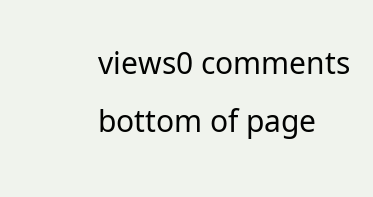views0 comments
bottom of page